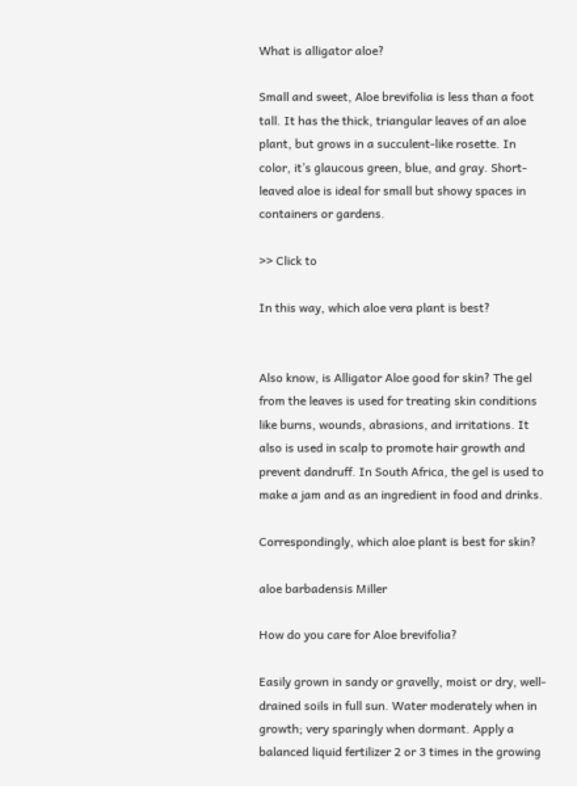What is alligator aloe?

Small and sweet, Aloe brevifolia is less than a foot tall. It has the thick, triangular leaves of an aloe plant, but grows in a succulent-like rosette. In color, it’s glaucous green, blue, and gray. Short-leaved aloe is ideal for small but showy spaces in containers or gardens.

>> Click to

In this way, which aloe vera plant is best?


Also know, is Alligator Aloe good for skin? The gel from the leaves is used for treating skin conditions like burns, wounds, abrasions, and irritations. It also is used in scalp to promote hair growth and prevent dandruff. In South Africa, the gel is used to make a jam and as an ingredient in food and drinks.

Correspondingly, which aloe plant is best for skin?

aloe barbadensis Miller

How do you care for Aloe brevifolia?

Easily grown in sandy or gravelly, moist or dry, well-drained soils in full sun. Water moderately when in growth; very sparingly when dormant. Apply a balanced liquid fertilizer 2 or 3 times in the growing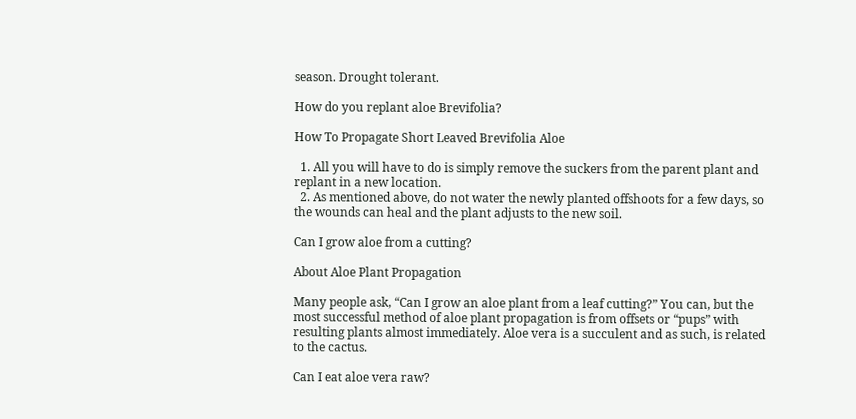season. Drought tolerant.

How do you replant aloe Brevifolia?

How To Propagate Short Leaved Brevifolia Aloe

  1. All you will have to do is simply remove the suckers from the parent plant and replant in a new location.
  2. As mentioned above, do not water the newly planted offshoots for a few days, so the wounds can heal and the plant adjusts to the new soil.

Can I grow aloe from a cutting?

About Aloe Plant Propagation

Many people ask, “Can I grow an aloe plant from a leaf cutting?” You can, but the most successful method of aloe plant propagation is from offsets or “pups” with resulting plants almost immediately. Aloe vera is a succulent and as such, is related to the cactus.

Can I eat aloe vera raw?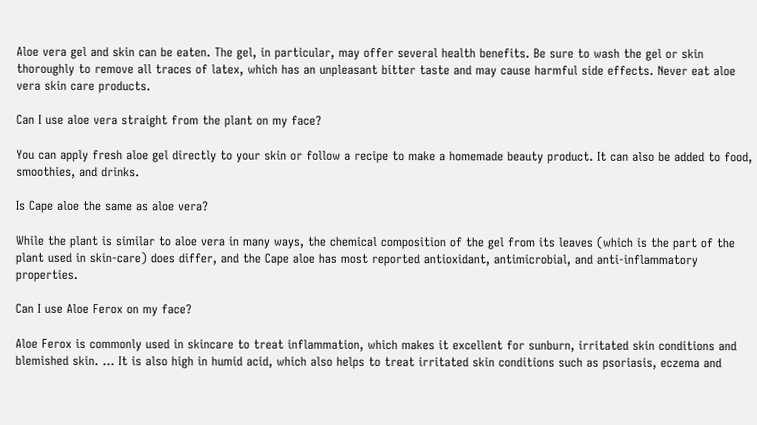Aloe vera gel and skin can be eaten. The gel, in particular, may offer several health benefits. Be sure to wash the gel or skin thoroughly to remove all traces of latex, which has an unpleasant bitter taste and may cause harmful side effects. Never eat aloe vera skin care products.

Can I use aloe vera straight from the plant on my face?

You can apply fresh aloe gel directly to your skin or follow a recipe to make a homemade beauty product. It can also be added to food, smoothies, and drinks.

Is Cape aloe the same as aloe vera?

While the plant is similar to aloe vera in many ways, the chemical composition of the gel from its leaves (which is the part of the plant used in skin-care) does differ, and the Cape aloe has most reported antioxidant, antimicrobial, and anti-inflammatory properties.

Can I use Aloe Ferox on my face?

Aloe Ferox is commonly used in skincare to treat inflammation, which makes it excellent for sunburn, irritated skin conditions and blemished skin. … It is also high in humid acid, which also helps to treat irritated skin conditions such as psoriasis, eczema and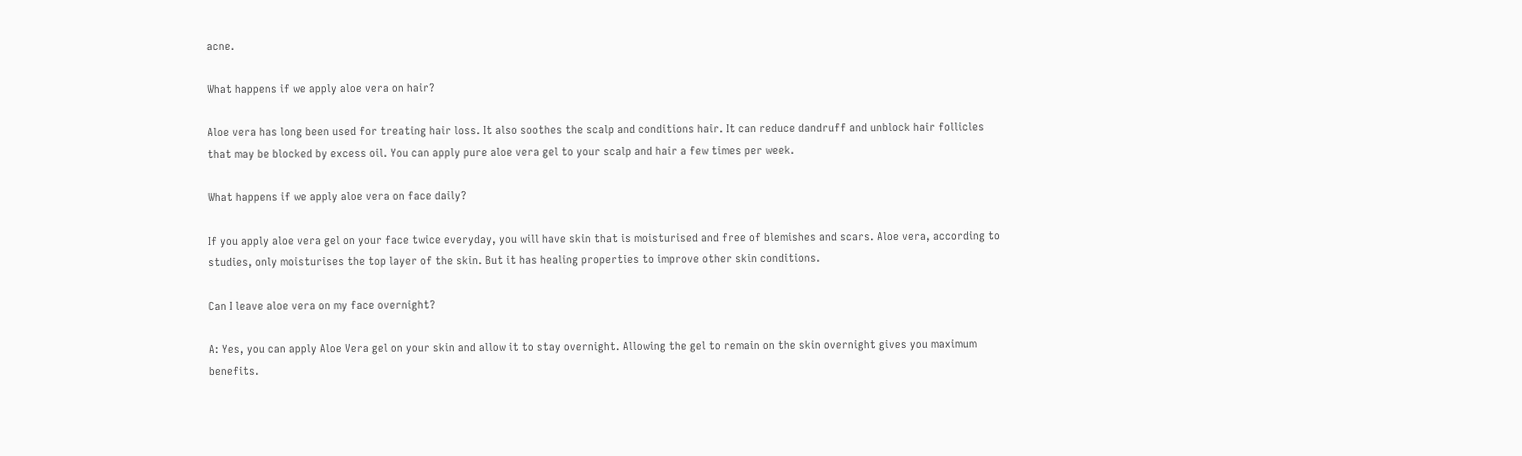acne.

What happens if we apply aloe vera on hair?

Aloe vera has long been used for treating hair loss. It also soothes the scalp and conditions hair. It can reduce dandruff and unblock hair follicles that may be blocked by excess oil. You can apply pure aloe vera gel to your scalp and hair a few times per week.

What happens if we apply aloe vera on face daily?

If you apply aloe vera gel on your face twice everyday, you will have skin that is moisturised and free of blemishes and scars. Aloe vera, according to studies, only moisturises the top layer of the skin. But it has healing properties to improve other skin conditions.

Can I leave aloe vera on my face overnight?

A: Yes, you can apply Aloe Vera gel on your skin and allow it to stay overnight. Allowing the gel to remain on the skin overnight gives you maximum benefits.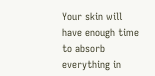Your skin will have enough time to absorb everything in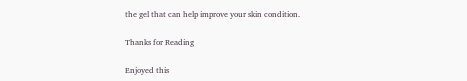the gel that can help improve your skin condition.

Thanks for Reading

Enjoyed this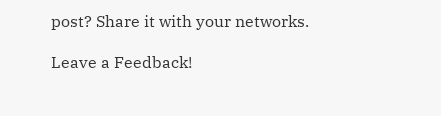post? Share it with your networks.

Leave a Feedback!